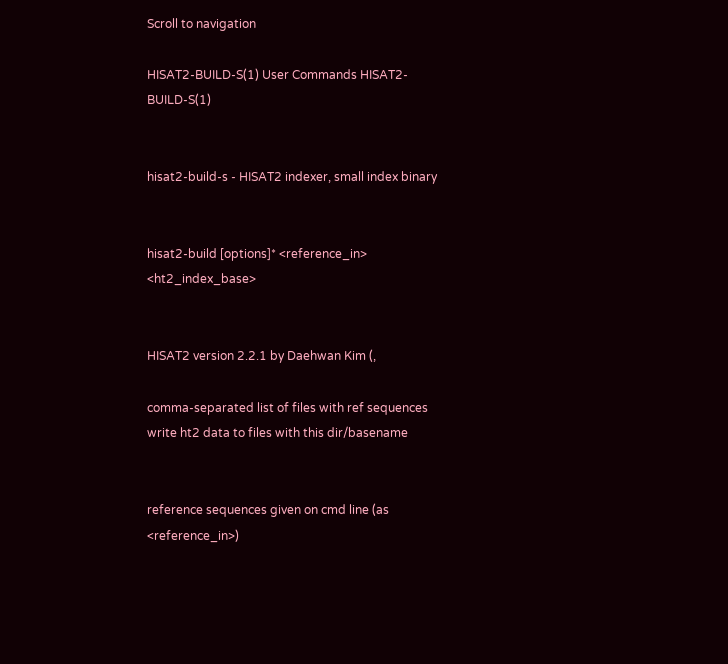Scroll to navigation

HISAT2-BUILD-S(1) User Commands HISAT2-BUILD-S(1)


hisat2-build-s - HISAT2 indexer, small index binary


hisat2-build [options]* <reference_in> <ht2_index_base>


HISAT2 version 2.2.1 by Daehwan Kim (,

comma-separated list of files with ref sequences
write ht2 data to files with this dir/basename


reference sequences given on cmd line (as <reference_in>)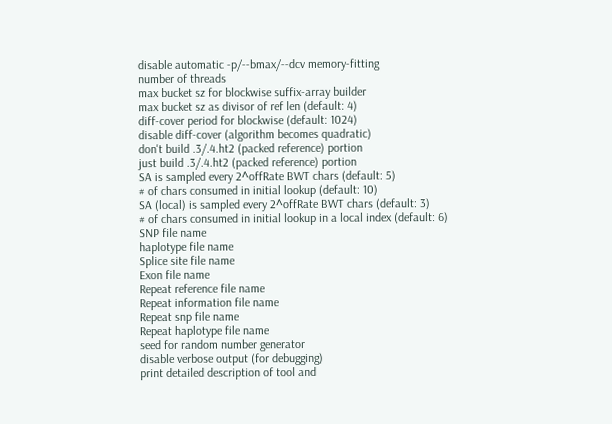disable automatic -p/--bmax/--dcv memory-fitting
number of threads
max bucket sz for blockwise suffix-array builder
max bucket sz as divisor of ref len (default: 4)
diff-cover period for blockwise (default: 1024)
disable diff-cover (algorithm becomes quadratic)
don't build .3/.4.ht2 (packed reference) portion
just build .3/.4.ht2 (packed reference) portion
SA is sampled every 2^offRate BWT chars (default: 5)
# of chars consumed in initial lookup (default: 10)
SA (local) is sampled every 2^offRate BWT chars (default: 3)
# of chars consumed in initial lookup in a local index (default: 6)
SNP file name
haplotype file name
Splice site file name
Exon file name
Repeat reference file name
Repeat information file name
Repeat snp file name
Repeat haplotype file name
seed for random number generator
disable verbose output (for debugging)
print detailed description of tool and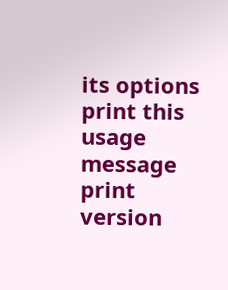its options
print this usage message
print version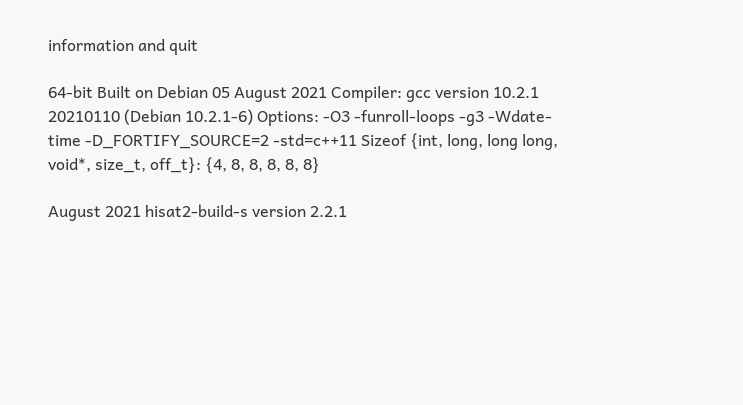information and quit

64-bit Built on Debian 05 August 2021 Compiler: gcc version 10.2.1 20210110 (Debian 10.2.1-6) Options: -O3 -funroll-loops -g3 -Wdate-time -D_FORTIFY_SOURCE=2 -std=c++11 Sizeof {int, long, long long, void*, size_t, off_t}: {4, 8, 8, 8, 8, 8}

August 2021 hisat2-build-s version 2.2.1